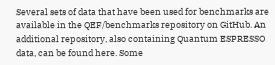Several sets of data that have been used for benchmarks are available in the QEF/benchmarks repository on GitHub. An additional repository, also containing Quantum ESPRESSO data, can be found here. Some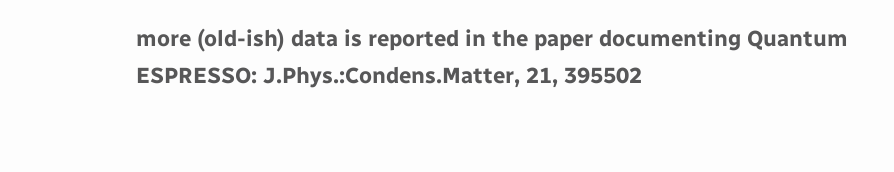more (old-ish) data is reported in the paper documenting Quantum ESPRESSO: J.Phys.:Condens.Matter, 21, 395502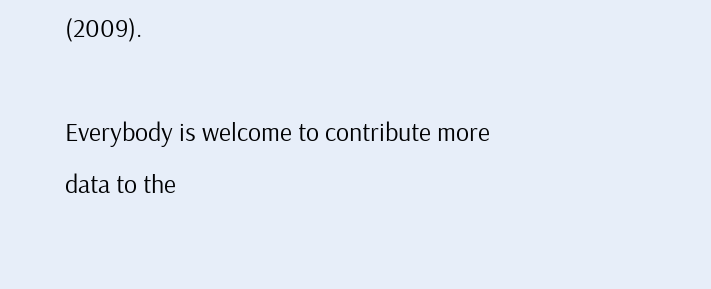(2009).

Everybody is welcome to contribute more data to the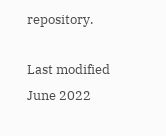repository.

Last modified June 2022